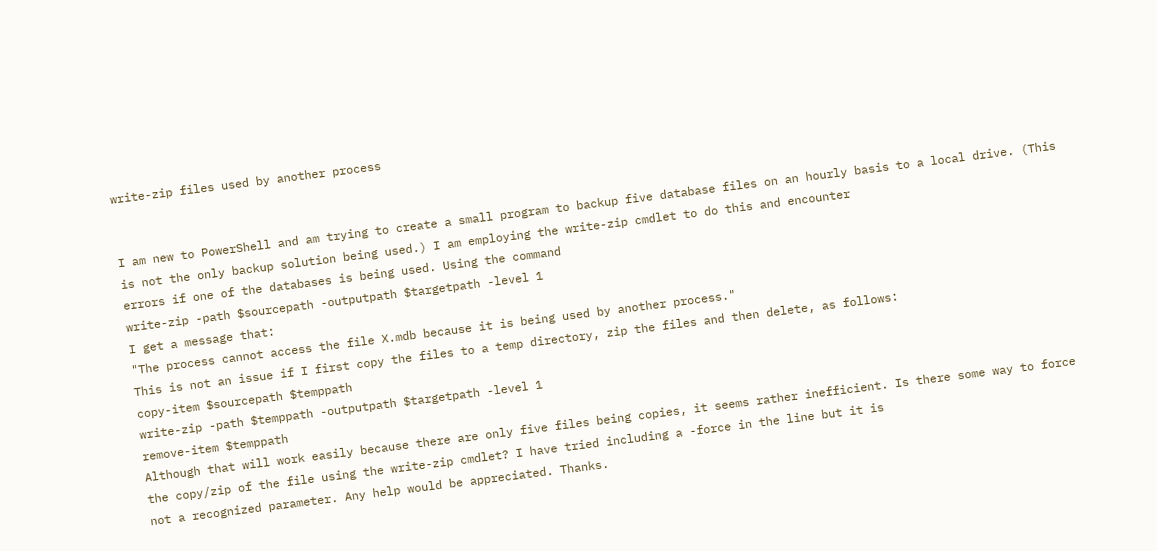write-zip files used by another process


I am new to PowerShell and am trying to create a small program to backup five database files on an hourly basis to a local drive. (This is not the only backup solution being used.) I am employing the write-zip cmdlet to do this and encounter
errors if one of the databases is being used. Using the command
write-zip -path $sourcepath -outputpath $targetpath -level 1
I get a message that:
"The process cannot access the file X.mdb because it is being used by another process."
This is not an issue if I first copy the files to a temp directory, zip the files and then delete, as follows:
copy-item $sourcepath $temppath
write-zip -path $temppath -outputpath $targetpath -level 1
remove-item $temppath
Although that will work easily because there are only five files being copies, it seems rather inefficient. Is there some way to force the copy/zip of the file using the write-zip cmdlet? I have tried including a -force in the line but it is
not a recognized parameter. Any help would be appreciated. Thanks.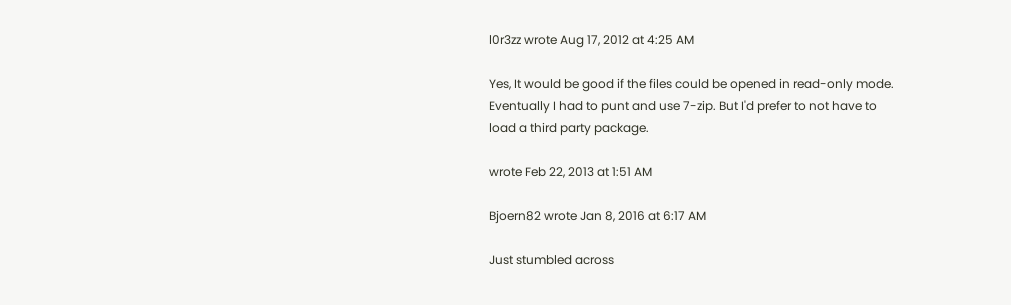l0r3zz wrote Aug 17, 2012 at 4:25 AM

Yes, It would be good if the files could be opened in read-only mode. Eventually I had to punt and use 7-zip. But I'd prefer to not have to load a third party package.

wrote Feb 22, 2013 at 1:51 AM

Bjoern82 wrote Jan 8, 2016 at 6:17 AM

Just stumbled across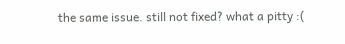the same issue. still not fixed? what a pitty :(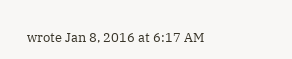wrote Jan 8, 2016 at 6:17 AM